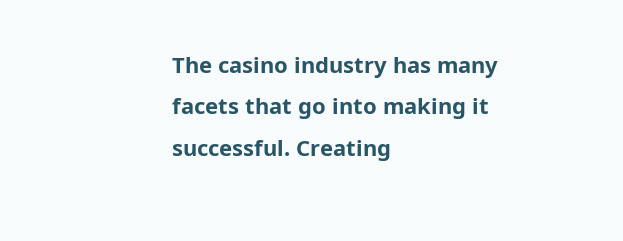The casino industry has many facets that go into making it successful. Creating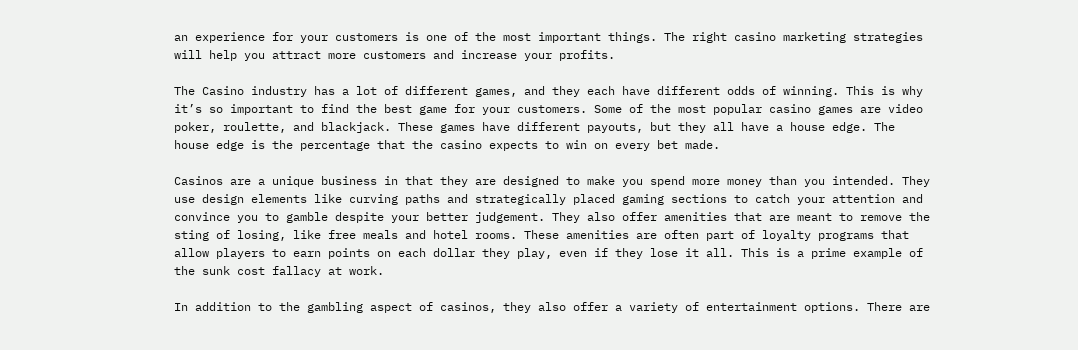an experience for your customers is one of the most important things. The right casino marketing strategies will help you attract more customers and increase your profits.

The Casino industry has a lot of different games, and they each have different odds of winning. This is why it’s so important to find the best game for your customers. Some of the most popular casino games are video poker, roulette, and blackjack. These games have different payouts, but they all have a house edge. The house edge is the percentage that the casino expects to win on every bet made.

Casinos are a unique business in that they are designed to make you spend more money than you intended. They use design elements like curving paths and strategically placed gaming sections to catch your attention and convince you to gamble despite your better judgement. They also offer amenities that are meant to remove the sting of losing, like free meals and hotel rooms. These amenities are often part of loyalty programs that allow players to earn points on each dollar they play, even if they lose it all. This is a prime example of the sunk cost fallacy at work.

In addition to the gambling aspect of casinos, they also offer a variety of entertainment options. There are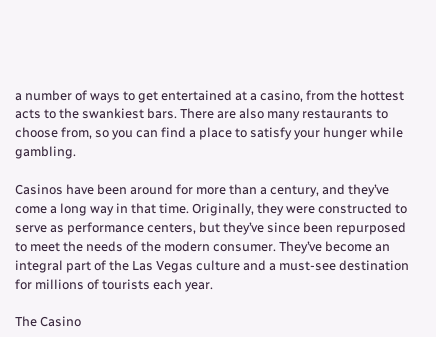a number of ways to get entertained at a casino, from the hottest acts to the swankiest bars. There are also many restaurants to choose from, so you can find a place to satisfy your hunger while gambling.

Casinos have been around for more than a century, and they’ve come a long way in that time. Originally, they were constructed to serve as performance centers, but they’ve since been repurposed to meet the needs of the modern consumer. They’ve become an integral part of the Las Vegas culture and a must-see destination for millions of tourists each year.

The Casino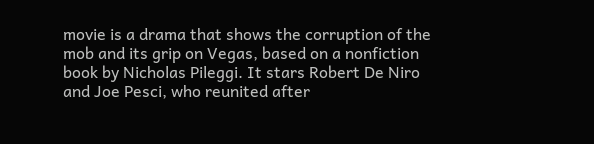movie is a drama that shows the corruption of the mob and its grip on Vegas, based on a nonfiction book by Nicholas Pileggi. It stars Robert De Niro and Joe Pesci, who reunited after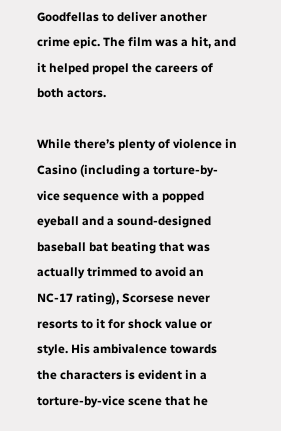Goodfellas to deliver another crime epic. The film was a hit, and it helped propel the careers of both actors.

While there’s plenty of violence in Casino (including a torture-by-vice sequence with a popped eyeball and a sound-designed baseball bat beating that was actually trimmed to avoid an NC-17 rating), Scorsese never resorts to it for shock value or style. His ambivalence towards the characters is evident in a torture-by-vice scene that he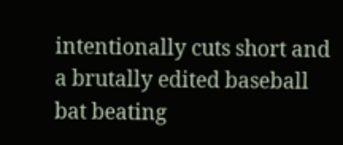intentionally cuts short and a brutally edited baseball bat beating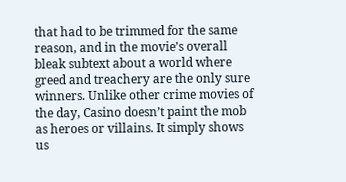that had to be trimmed for the same reason, and in the movie’s overall bleak subtext about a world where greed and treachery are the only sure winners. Unlike other crime movies of the day, Casino doesn’t paint the mob as heroes or villains. It simply shows us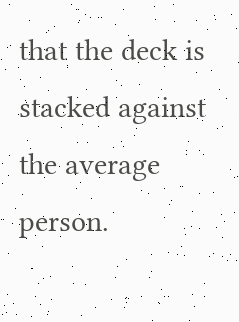that the deck is stacked against the average person.